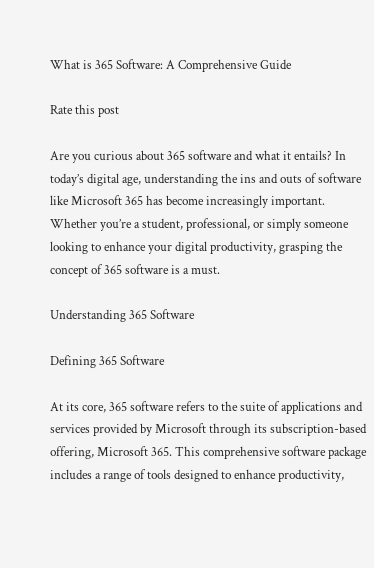What is 365 Software: A Comprehensive Guide

Rate this post

Are you curious about 365 software and what it entails? In today’s digital age, understanding the ins and outs of software like Microsoft 365 has become increasingly important. Whether you’re a student, professional, or simply someone looking to enhance your digital productivity, grasping the concept of 365 software is a must.

Understanding 365 Software

Defining 365 Software

At its core, 365 software refers to the suite of applications and services provided by Microsoft through its subscription-based offering, Microsoft 365. This comprehensive software package includes a range of tools designed to enhance productivity,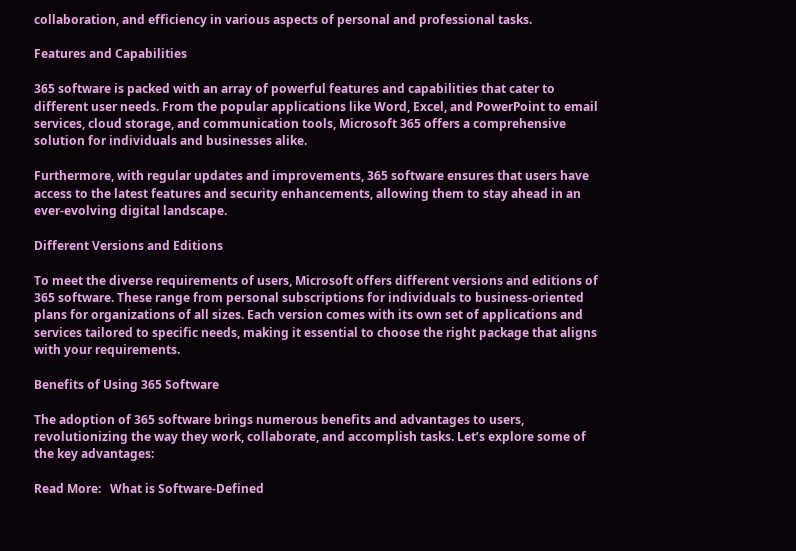collaboration, and efficiency in various aspects of personal and professional tasks.

Features and Capabilities

365 software is packed with an array of powerful features and capabilities that cater to different user needs. From the popular applications like Word, Excel, and PowerPoint to email services, cloud storage, and communication tools, Microsoft 365 offers a comprehensive solution for individuals and businesses alike.

Furthermore, with regular updates and improvements, 365 software ensures that users have access to the latest features and security enhancements, allowing them to stay ahead in an ever-evolving digital landscape.

Different Versions and Editions

To meet the diverse requirements of users, Microsoft offers different versions and editions of 365 software. These range from personal subscriptions for individuals to business-oriented plans for organizations of all sizes. Each version comes with its own set of applications and services tailored to specific needs, making it essential to choose the right package that aligns with your requirements.

Benefits of Using 365 Software

The adoption of 365 software brings numerous benefits and advantages to users, revolutionizing the way they work, collaborate, and accomplish tasks. Let’s explore some of the key advantages:

Read More:   What is Software-Defined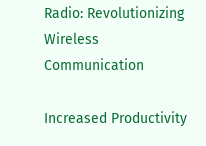Radio: Revolutionizing Wireless Communication

Increased Productivity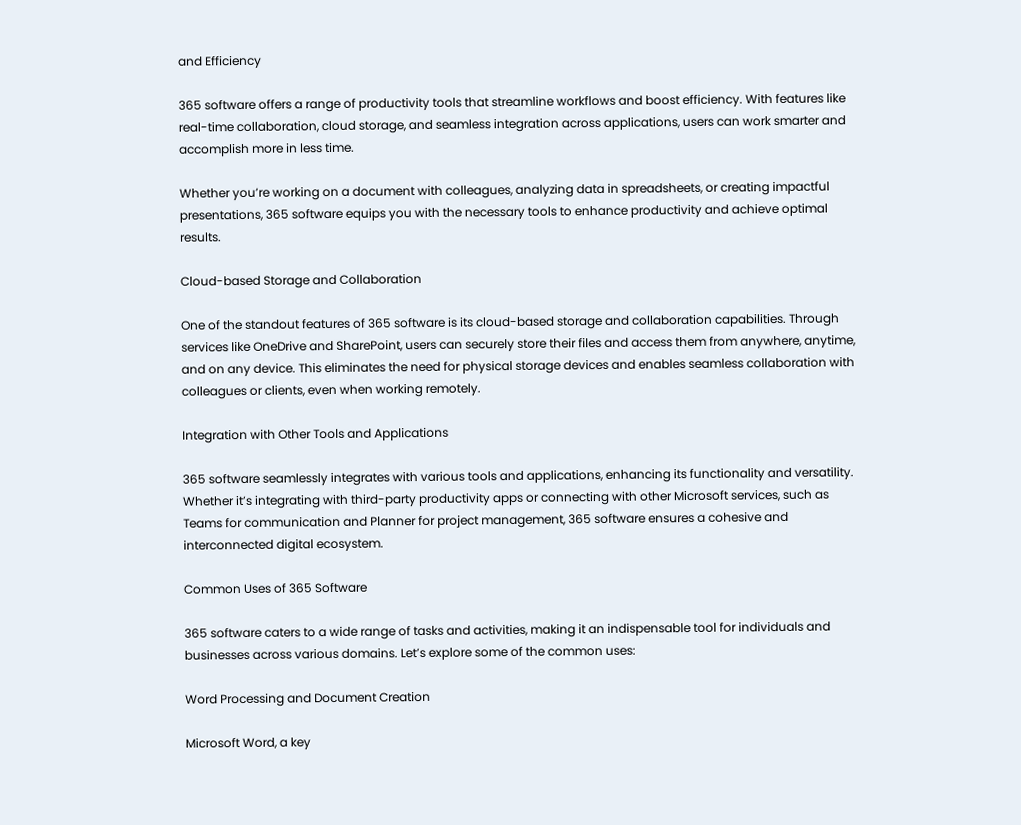and Efficiency

365 software offers a range of productivity tools that streamline workflows and boost efficiency. With features like real-time collaboration, cloud storage, and seamless integration across applications, users can work smarter and accomplish more in less time.

Whether you’re working on a document with colleagues, analyzing data in spreadsheets, or creating impactful presentations, 365 software equips you with the necessary tools to enhance productivity and achieve optimal results.

Cloud-based Storage and Collaboration

One of the standout features of 365 software is its cloud-based storage and collaboration capabilities. Through services like OneDrive and SharePoint, users can securely store their files and access them from anywhere, anytime, and on any device. This eliminates the need for physical storage devices and enables seamless collaboration with colleagues or clients, even when working remotely.

Integration with Other Tools and Applications

365 software seamlessly integrates with various tools and applications, enhancing its functionality and versatility. Whether it’s integrating with third-party productivity apps or connecting with other Microsoft services, such as Teams for communication and Planner for project management, 365 software ensures a cohesive and interconnected digital ecosystem.

Common Uses of 365 Software

365 software caters to a wide range of tasks and activities, making it an indispensable tool for individuals and businesses across various domains. Let’s explore some of the common uses:

Word Processing and Document Creation

Microsoft Word, a key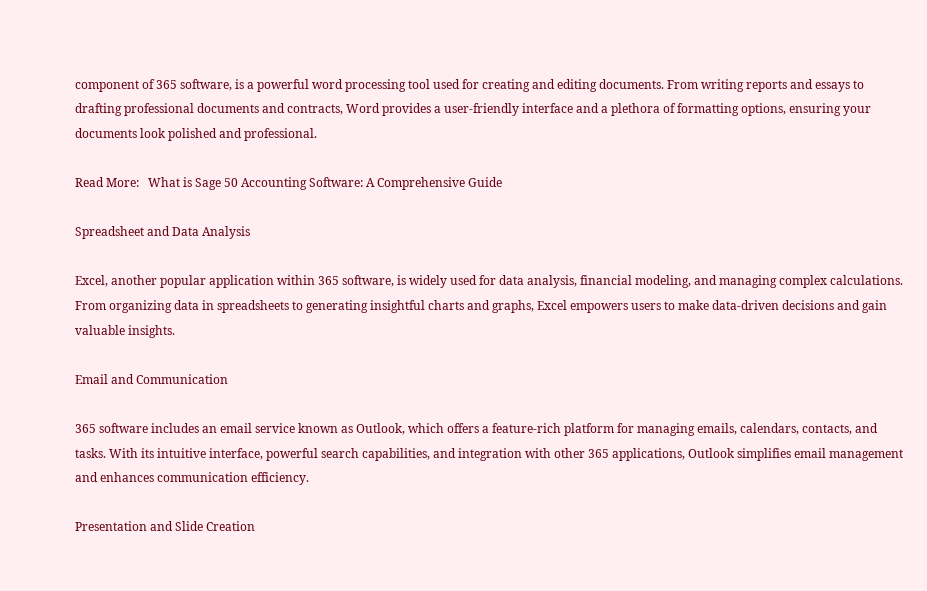component of 365 software, is a powerful word processing tool used for creating and editing documents. From writing reports and essays to drafting professional documents and contracts, Word provides a user-friendly interface and a plethora of formatting options, ensuring your documents look polished and professional.

Read More:   What is Sage 50 Accounting Software: A Comprehensive Guide

Spreadsheet and Data Analysis

Excel, another popular application within 365 software, is widely used for data analysis, financial modeling, and managing complex calculations. From organizing data in spreadsheets to generating insightful charts and graphs, Excel empowers users to make data-driven decisions and gain valuable insights.

Email and Communication

365 software includes an email service known as Outlook, which offers a feature-rich platform for managing emails, calendars, contacts, and tasks. With its intuitive interface, powerful search capabilities, and integration with other 365 applications, Outlook simplifies email management and enhances communication efficiency.

Presentation and Slide Creation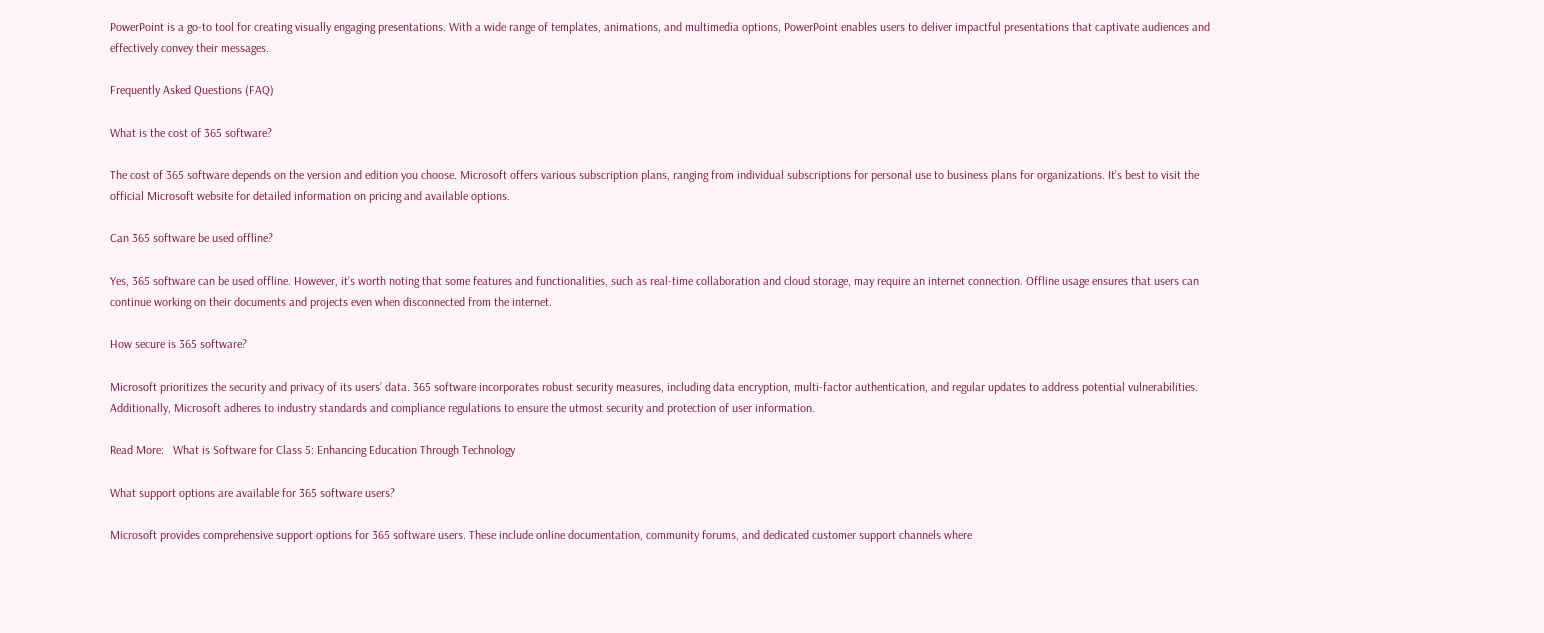PowerPoint is a go-to tool for creating visually engaging presentations. With a wide range of templates, animations, and multimedia options, PowerPoint enables users to deliver impactful presentations that captivate audiences and effectively convey their messages.

Frequently Asked Questions (FAQ)

What is the cost of 365 software?

The cost of 365 software depends on the version and edition you choose. Microsoft offers various subscription plans, ranging from individual subscriptions for personal use to business plans for organizations. It’s best to visit the official Microsoft website for detailed information on pricing and available options.

Can 365 software be used offline?

Yes, 365 software can be used offline. However, it’s worth noting that some features and functionalities, such as real-time collaboration and cloud storage, may require an internet connection. Offline usage ensures that users can continue working on their documents and projects even when disconnected from the internet.

How secure is 365 software?

Microsoft prioritizes the security and privacy of its users’ data. 365 software incorporates robust security measures, including data encryption, multi-factor authentication, and regular updates to address potential vulnerabilities. Additionally, Microsoft adheres to industry standards and compliance regulations to ensure the utmost security and protection of user information.

Read More:   What is Software for Class 5: Enhancing Education Through Technology

What support options are available for 365 software users?

Microsoft provides comprehensive support options for 365 software users. These include online documentation, community forums, and dedicated customer support channels where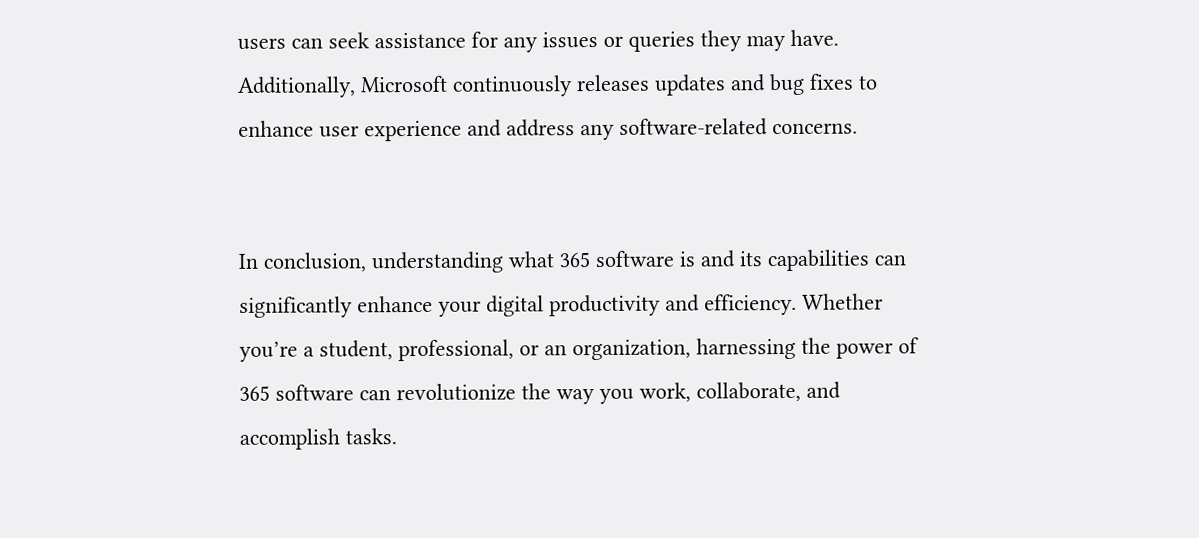users can seek assistance for any issues or queries they may have. Additionally, Microsoft continuously releases updates and bug fixes to enhance user experience and address any software-related concerns.


In conclusion, understanding what 365 software is and its capabilities can significantly enhance your digital productivity and efficiency. Whether you’re a student, professional, or an organization, harnessing the power of 365 software can revolutionize the way you work, collaborate, and accomplish tasks.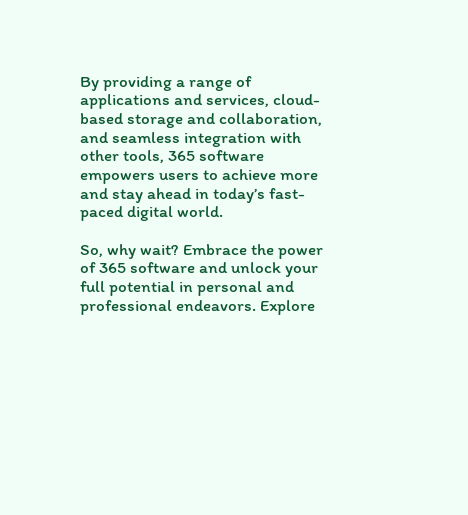By providing a range of applications and services, cloud-based storage and collaboration, and seamless integration with other tools, 365 software empowers users to achieve more and stay ahead in today’s fast-paced digital world.

So, why wait? Embrace the power of 365 software and unlock your full potential in personal and professional endeavors. Explore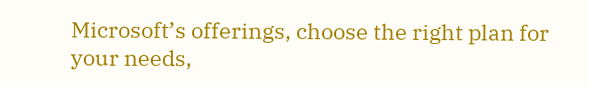Microsoft’s offerings, choose the right plan for your needs,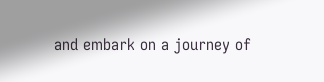and embark on a journey of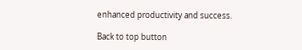enhanced productivity and success.

Back to top button